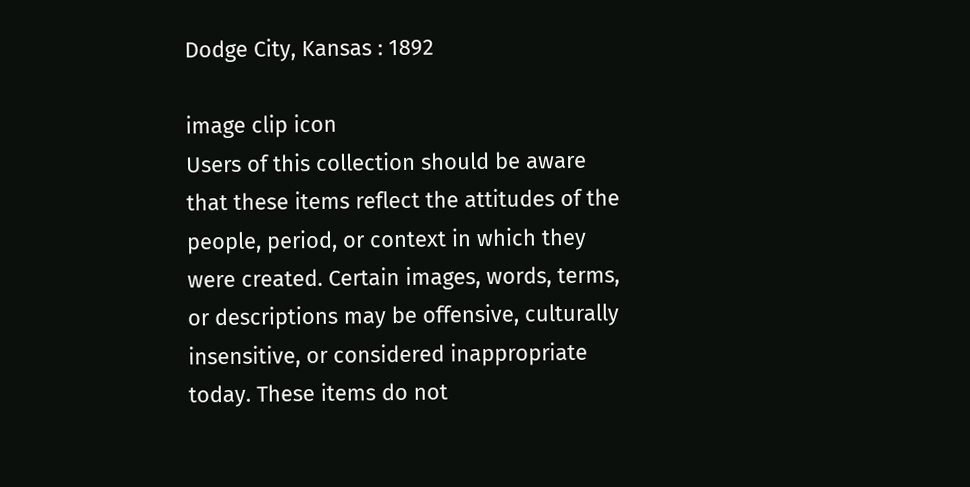Dodge City, Kansas : 1892

image clip icon
Users of this collection should be aware that these items reflect the attitudes of the people, period, or context in which they were created. Certain images, words, terms, or descriptions may be offensive, culturally insensitive, or considered inappropriate today. These items do not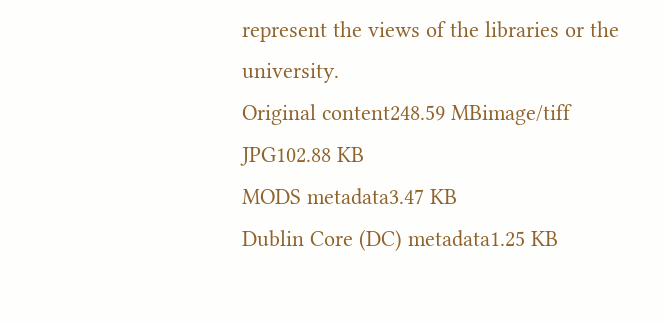represent the views of the libraries or the university.
Original content248.59 MBimage/tiff
JPG102.88 KB
MODS metadata3.47 KB
Dublin Core (DC) metadata1.25 KB